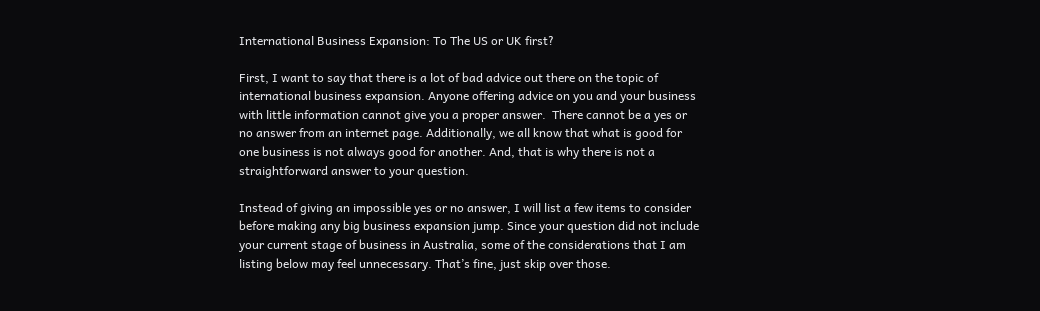International Business Expansion: To The US or UK first?

First, I want to say that there is a lot of bad advice out there on the topic of international business expansion. Anyone offering advice on you and your business with little information cannot give you a proper answer.  There cannot be a yes or no answer from an internet page. Additionally, we all know that what is good for one business is not always good for another. And, that is why there is not a straightforward answer to your question.

Instead of giving an impossible yes or no answer, I will list a few items to consider before making any big business expansion jump. Since your question did not include your current stage of business in Australia, some of the considerations that I am listing below may feel unnecessary. That’s fine, just skip over those.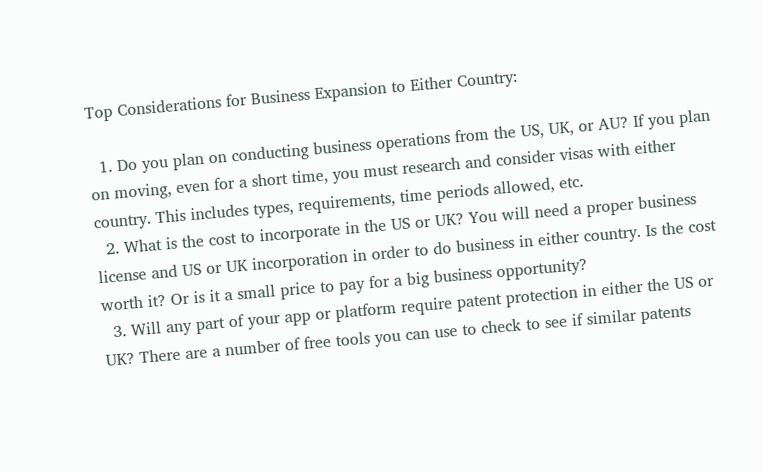Top Considerations for Business Expansion to Either Country:

  1. Do you plan on conducting business operations from the US, UK, or AU? If you plan on moving, even for a short time, you must research and consider visas with either country. This includes types, requirements, time periods allowed, etc.
  2. What is the cost to incorporate in the US or UK? You will need a proper business license and US or UK incorporation in order to do business in either country. Is the cost worth it? Or is it a small price to pay for a big business opportunity?
  3. Will any part of your app or platform require patent protection in either the US or UK? There are a number of free tools you can use to check to see if similar patents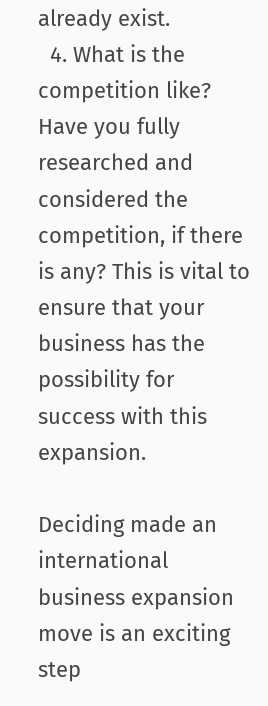already exist.
  4. What is the competition like? Have you fully researched and considered the competition, if there is any? This is vital to ensure that your business has the possibility for success with this expansion.

Deciding made an international business expansion move is an exciting step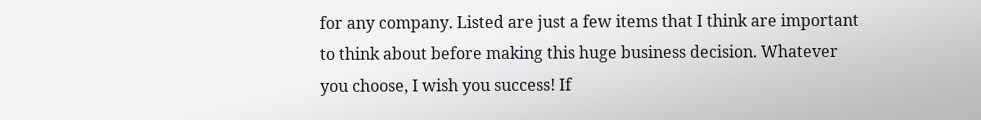for any company. Listed are just a few items that I think are important to think about before making this huge business decision. Whatever you choose, I wish you success! If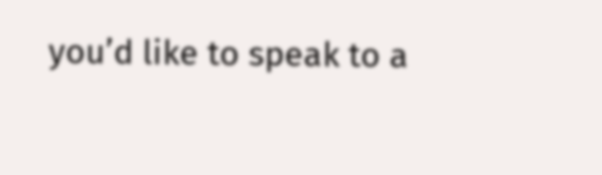you’d like to speak to a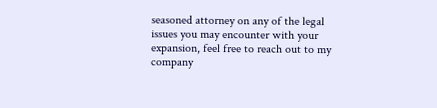seasoned attorney on any of the legal issues you may encounter with your expansion, feel free to reach out to my company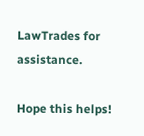LawTrades for assistance.

Hope this helps!